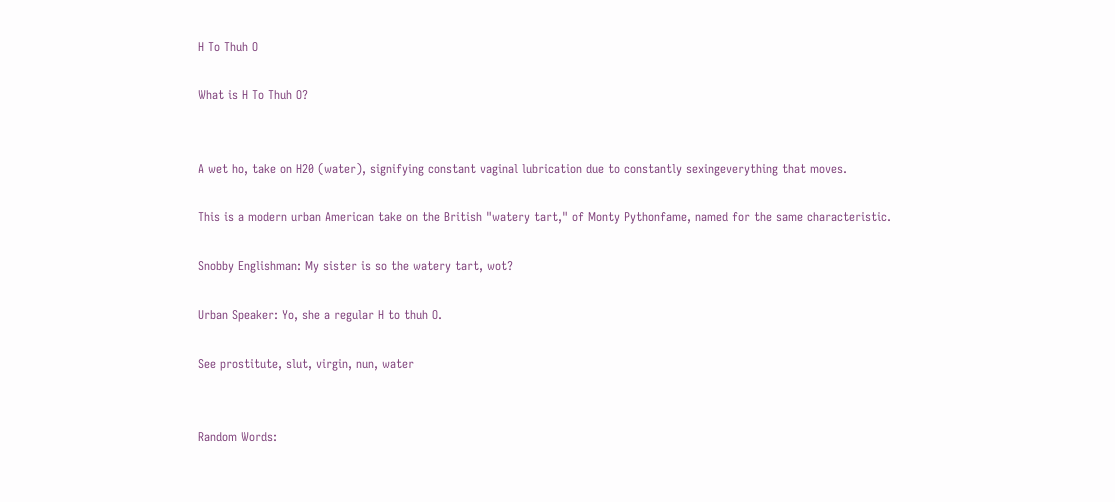H To Thuh O

What is H To Thuh O?


A wet ho, take on H20 (water), signifying constant vaginal lubrication due to constantly sexingeverything that moves.

This is a modern urban American take on the British "watery tart," of Monty Pythonfame, named for the same characteristic.

Snobby Englishman: My sister is so the watery tart, wot?

Urban Speaker: Yo, she a regular H to thuh O.

See prostitute, slut, virgin, nun, water


Random Words: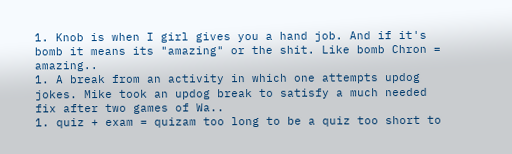1. Knob is when I girl gives you a hand job. And if it's bomb it means its "amazing" or the shit. Like bomb Chron = amazing..
1. A break from an activity in which one attempts updog jokes. Mike took an updog break to satisfy a much needed fix after two games of Wa..
1. quiz + exam = quizam too long to be a quiz too short to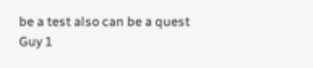be a test also can be a quest Guy 1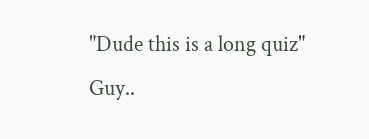"Dude this is a long quiz" Guy..